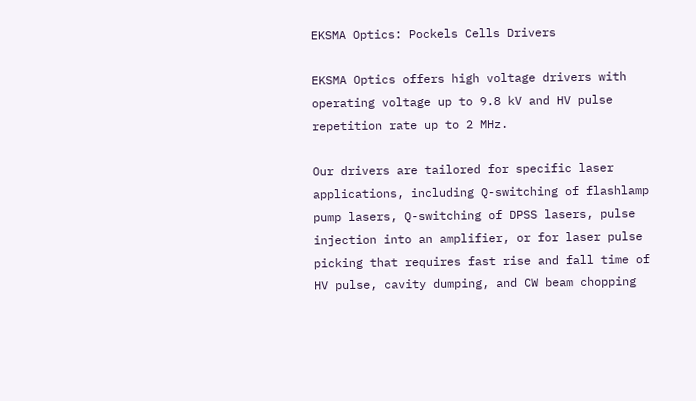EKSMA Optics: Pockels Cells Drivers

EKSMA Optics offers high voltage drivers with operating voltage up to 9.8 kV and HV pulse repetition rate up to 2 MHz.

Our drivers are tailored for specific laser applications, including Q-switching of flashlamp pump lasers, Q-switching of DPSS lasers, pulse injection into an amplifier, or for laser pulse picking that requires fast rise and fall time of HV pulse, cavity dumping, and CW beam chopping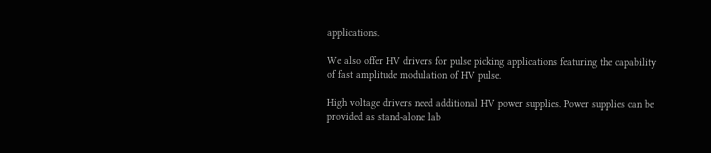applications.

We also offer HV drivers for pulse picking applications featuring the capability of fast amplitude modulation of HV pulse.

High voltage drivers need additional HV power supplies. Power supplies can be provided as stand-alone lab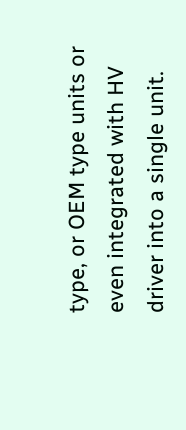type, or OEM type units or even integrated with HV driver into a single unit.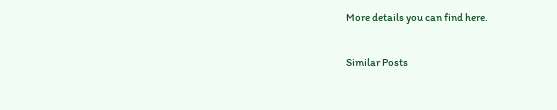More details you can find here.

Similar Posts